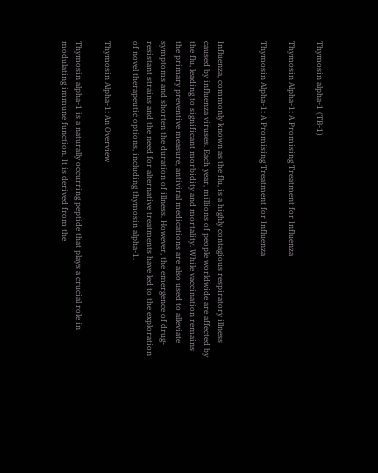Thymosin alpha-1 (TB-1)

Thymosin Alpha-1: A Promising Treatment for Influenza

Thymosin Alpha-1: A Promising Treatment for Influenza


Influenza, commonly known as the flu, is a highly contagious respiratory illness caused by influenza viruses. Each year, millions of people worldwide are affected by the flu, leading to significant morbidity and mortality. While vaccination remains the primary preventive measure, antiviral medications are also used to alleviate symptoms and shorten the duration of illness. However, the emergence of drug-resistant strains and the need for alternative treatments have led to the exploration of novel therapeutic options, including thymosin alpha-1.

Thymosin Alpha-1: An Overview

Thymosin alpha-1 is a naturally occurring peptide that plays a crucial role in modulating immune function. It is derived from the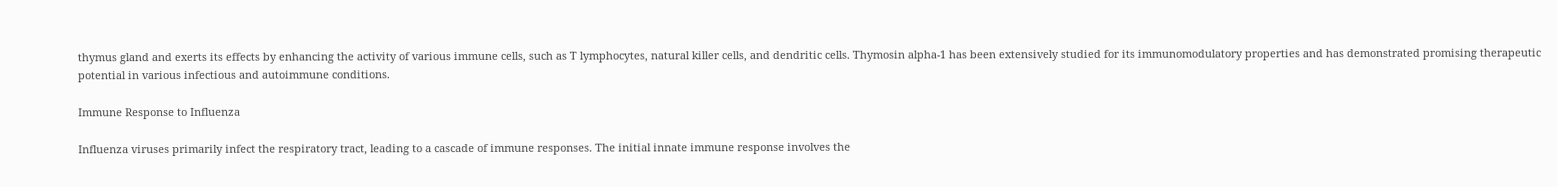thymus gland and exerts its effects by enhancing the activity of various immune cells, such as T lymphocytes, natural killer cells, and dendritic cells. Thymosin alpha-1 has been extensively studied for its immunomodulatory properties and has demonstrated promising therapeutic potential in various infectious and autoimmune conditions.

Immune Response to Influenza

Influenza viruses primarily infect the respiratory tract, leading to a cascade of immune responses. The initial innate immune response involves the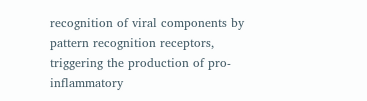recognition of viral components by pattern recognition receptors, triggering the production of pro-inflammatory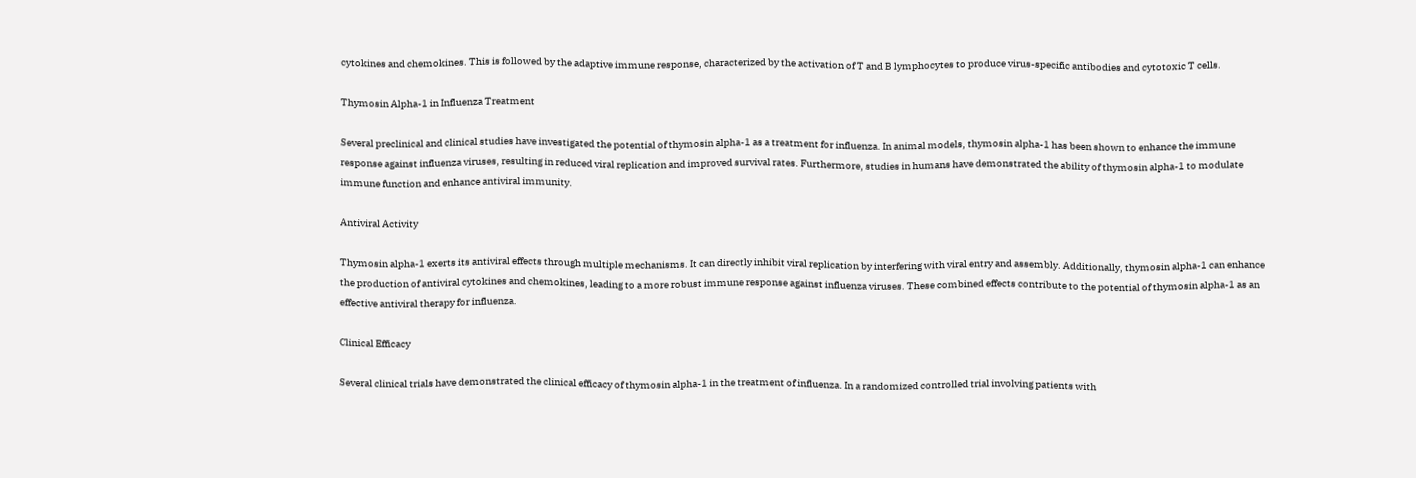cytokines and chemokines. This is followed by the adaptive immune response, characterized by the activation of T and B lymphocytes to produce virus-specific antibodies and cytotoxic T cells.

Thymosin Alpha-1 in Influenza Treatment

Several preclinical and clinical studies have investigated the potential of thymosin alpha-1 as a treatment for influenza. In animal models, thymosin alpha-1 has been shown to enhance the immune response against influenza viruses, resulting in reduced viral replication and improved survival rates. Furthermore, studies in humans have demonstrated the ability of thymosin alpha-1 to modulate immune function and enhance antiviral immunity.

Antiviral Activity

Thymosin alpha-1 exerts its antiviral effects through multiple mechanisms. It can directly inhibit viral replication by interfering with viral entry and assembly. Additionally, thymosin alpha-1 can enhance the production of antiviral cytokines and chemokines, leading to a more robust immune response against influenza viruses. These combined effects contribute to the potential of thymosin alpha-1 as an effective antiviral therapy for influenza.

Clinical Efficacy

Several clinical trials have demonstrated the clinical efficacy of thymosin alpha-1 in the treatment of influenza. In a randomized controlled trial involving patients with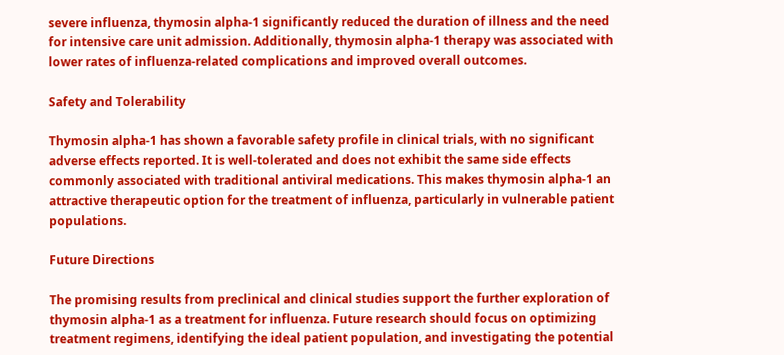severe influenza, thymosin alpha-1 significantly reduced the duration of illness and the need for intensive care unit admission. Additionally, thymosin alpha-1 therapy was associated with lower rates of influenza-related complications and improved overall outcomes.

Safety and Tolerability

Thymosin alpha-1 has shown a favorable safety profile in clinical trials, with no significant adverse effects reported. It is well-tolerated and does not exhibit the same side effects commonly associated with traditional antiviral medications. This makes thymosin alpha-1 an attractive therapeutic option for the treatment of influenza, particularly in vulnerable patient populations.

Future Directions

The promising results from preclinical and clinical studies support the further exploration of thymosin alpha-1 as a treatment for influenza. Future research should focus on optimizing treatment regimens, identifying the ideal patient population, and investigating the potential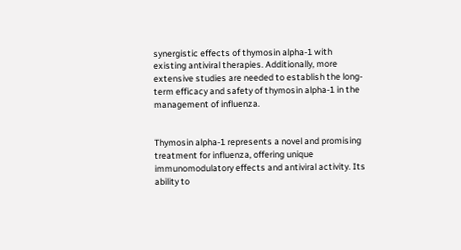synergistic effects of thymosin alpha-1 with existing antiviral therapies. Additionally, more extensive studies are needed to establish the long-term efficacy and safety of thymosin alpha-1 in the management of influenza.


Thymosin alpha-1 represents a novel and promising treatment for influenza, offering unique immunomodulatory effects and antiviral activity. Its ability to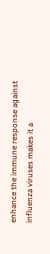enhance the immune response against influenza viruses makes it a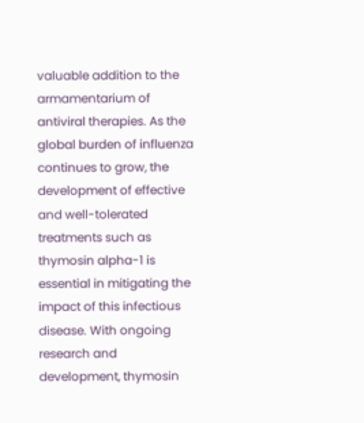valuable addition to the armamentarium of antiviral therapies. As the global burden of influenza continues to grow, the development of effective and well-tolerated treatments such as thymosin alpha-1 is essential in mitigating the impact of this infectious disease. With ongoing research and development, thymosin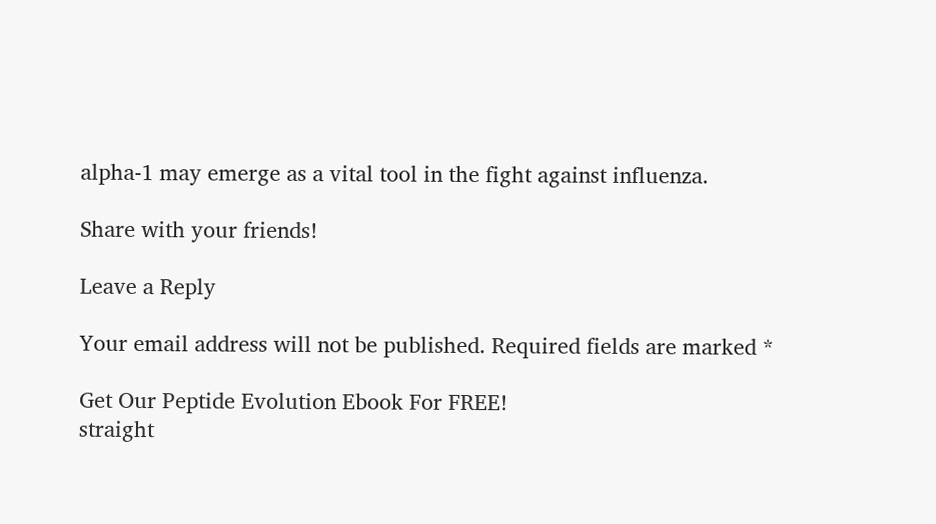alpha-1 may emerge as a vital tool in the fight against influenza.

Share with your friends!

Leave a Reply

Your email address will not be published. Required fields are marked *

Get Our Peptide Evolution Ebook For FREE!
straight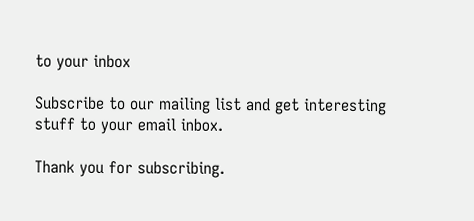to your inbox

Subscribe to our mailing list and get interesting stuff to your email inbox.

Thank you for subscribing.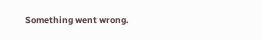Something went wrong.